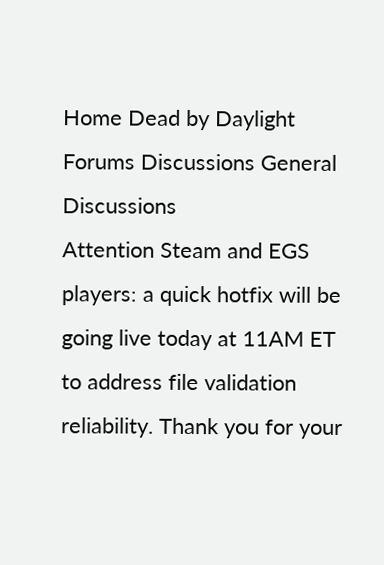Home Dead by Daylight Forums Discussions General Discussions
Attention Steam and EGS players: a quick hotfix will be going live today at 11AM ET to address file validation reliability. Thank you for your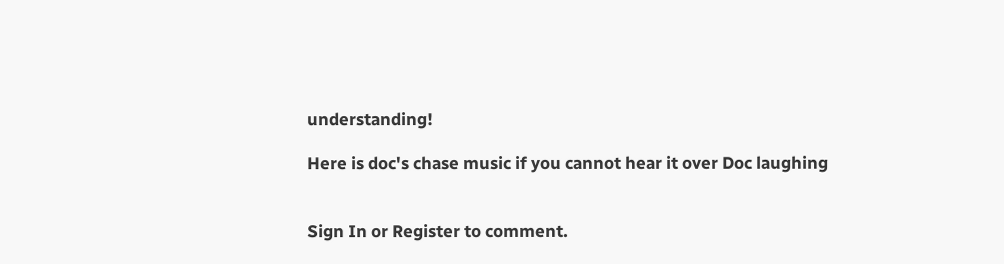understanding!

Here is doc's chase music if you cannot hear it over Doc laughing


Sign In or Register to comment.